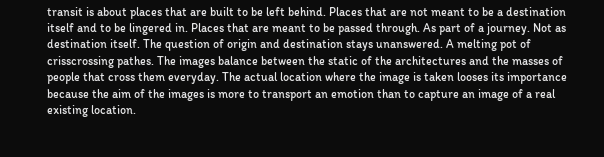transit is about places that are built to be left behind. Places that are not meant to be a destination itself and to be lingered in. Places that are meant to be passed through. As part of a journey. Not as destination itself. The question of origin and destination stays unanswered. A melting pot of crisscrossing pathes. The images balance between the static of the architectures and the masses of people that cross them everyday. The actual location where the image is taken looses its importance because the aim of the images is more to transport an emotion than to capture an image of a real existing location.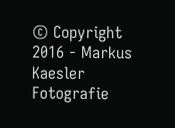© Copyright 2016 - Markus Kaesler Fotografie